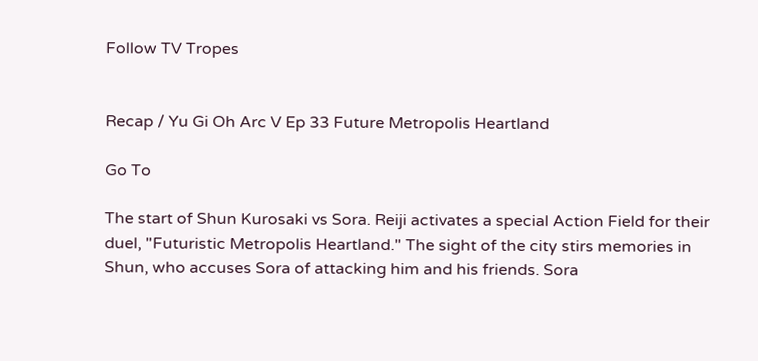Follow TV Tropes


Recap / Yu Gi Oh Arc V Ep 33 Future Metropolis Heartland

Go To

The start of Shun Kurosaki vs Sora. Reiji activates a special Action Field for their duel, "Futuristic Metropolis Heartland." The sight of the city stirs memories in Shun, who accuses Sora of attacking him and his friends. Sora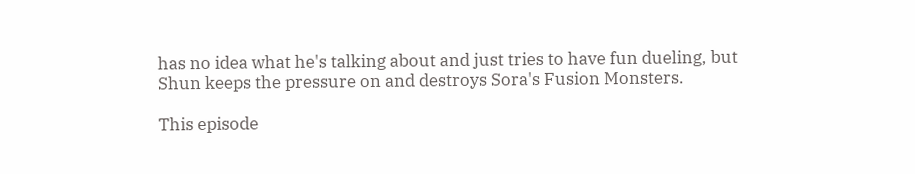has no idea what he's talking about and just tries to have fun dueling, but Shun keeps the pressure on and destroys Sora's Fusion Monsters.

This episode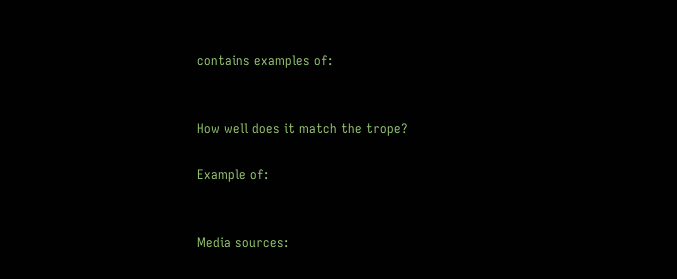contains examples of:


How well does it match the trope?

Example of:


Media sources: